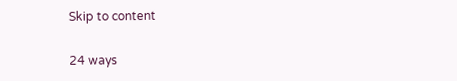Skip to content

24 ways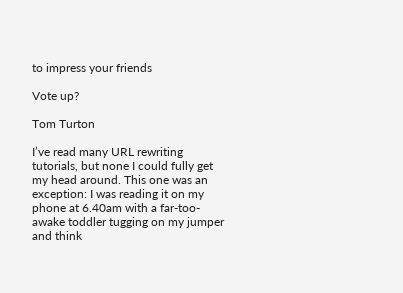to impress your friends

Vote up?

Tom Turton

I’ve read many URL rewriting tutorials, but none I could fully get my head around. This one was an exception: I was reading it on my phone at 6.40am with a far-too-awake toddler tugging on my jumper and think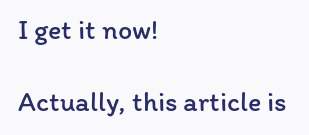I get it now!

Actually, this article is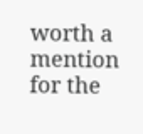worth a mention for the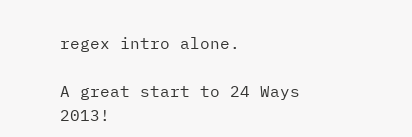regex intro alone.

A great start to 24 Ways 2013!